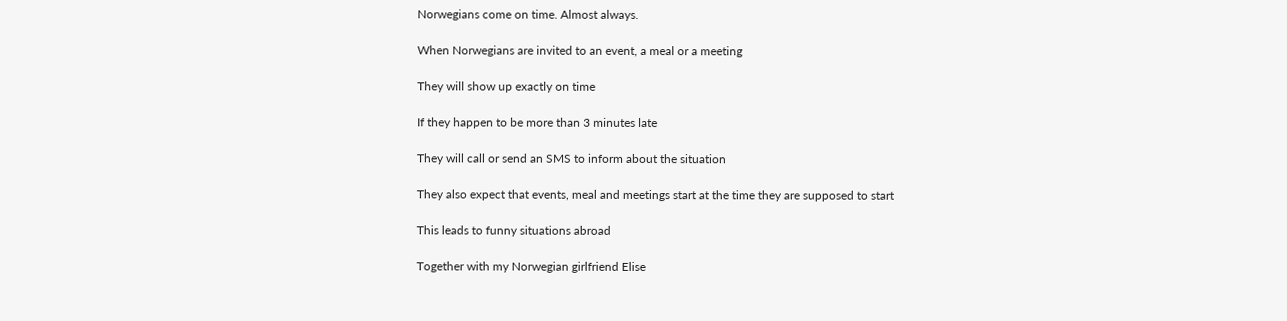Norwegians come on time. Almost always.

When Norwegians are invited to an event, a meal or a meeting

They will show up exactly on time

If they happen to be more than 3 minutes late

They will call or send an SMS to inform about the situation

They also expect that events, meal and meetings start at the time they are supposed to start

This leads to funny situations abroad

Together with my Norwegian girlfriend Elise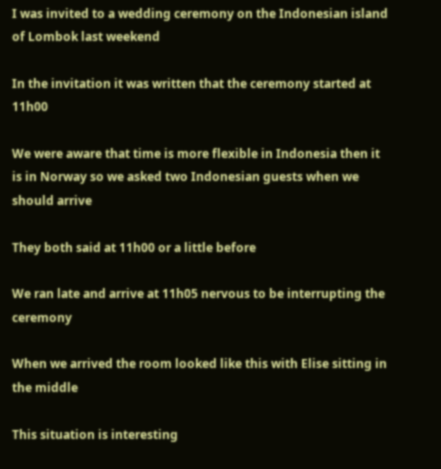I was invited to a wedding ceremony on the Indonesian island of Lombok last weekend

In the invitation it was written that the ceremony started at 11h00

We were aware that time is more flexible in Indonesia then it is in Norway so we asked two Indonesian guests when we should arrive

They both said at 11h00 or a little before

We ran late and arrive at 11h05 nervous to be interrupting the ceremony

When we arrived the room looked like this with Elise sitting in the middle

This situation is interesting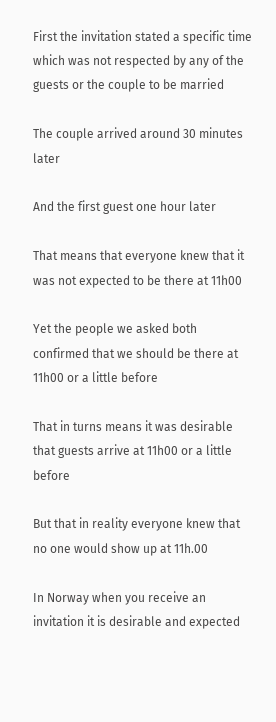First the invitation stated a specific time which was not respected by any of the guests or the couple to be married

The couple arrived around 30 minutes later

And the first guest one hour later

That means that everyone knew that it was not expected to be there at 11h00

Yet the people we asked both confirmed that we should be there at 11h00 or a little before

That in turns means it was desirable that guests arrive at 11h00 or a little before

But that in reality everyone knew that no one would show up at 11h.00

In Norway when you receive an invitation it is desirable and expected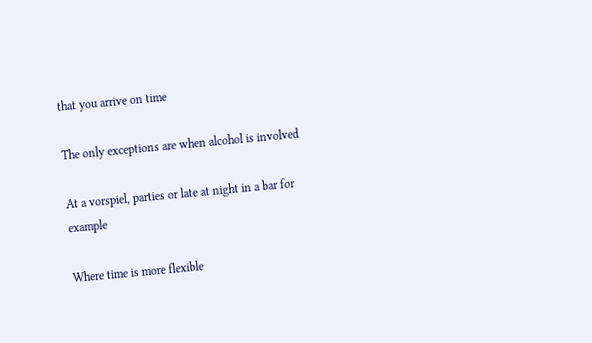that you arrive on time

The only exceptions are when alcohol is involved

At a vorspiel, parties or late at night in a bar for example

Where time is more flexible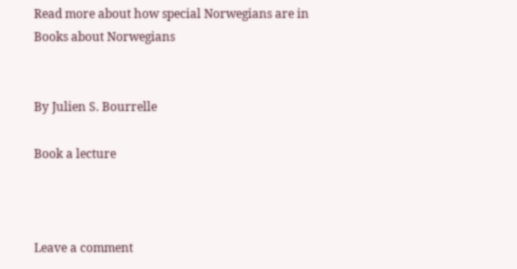Read more about how special Norwegians are in Books about Norwegians


By Julien S. Bourrelle

Book a lecture



Leave a comment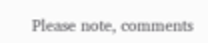Please note, comments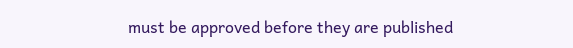must be approved before they are published